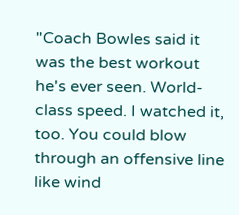"Coach Bowles said it was the best workout he's ever seen. World-class speed. I watched it, too. You could blow through an offensive line like wind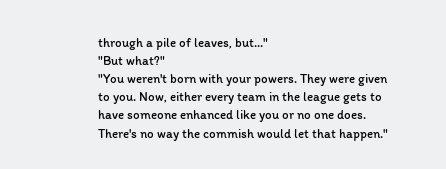through a pile of leaves, but..."
"But what?"
"You weren't born with your powers. They were given to you. Now, either every team in the league gets to have someone enhanced like you or no one does. There's no way the commish would let that happen."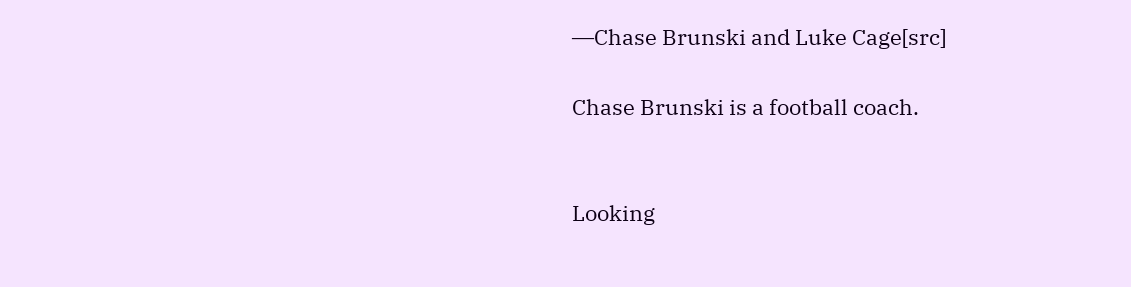―Chase Brunski and Luke Cage[src]

Chase Brunski is a football coach.


Looking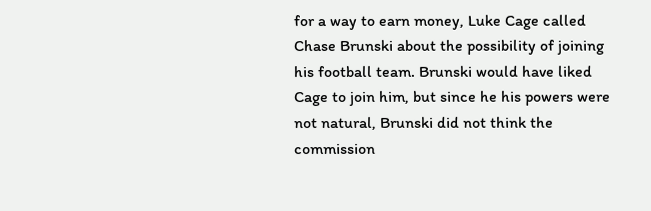for a way to earn money, Luke Cage called Chase Brunski about the possibility of joining his football team. Brunski would have liked Cage to join him, but since he his powers were not natural, Brunski did not think the commission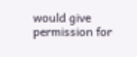would give permission for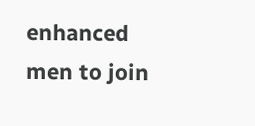enhanced men to join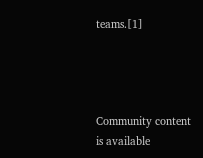teams.[1]




Community content is available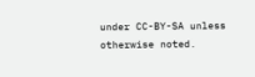under CC-BY-SA unless otherwise noted.